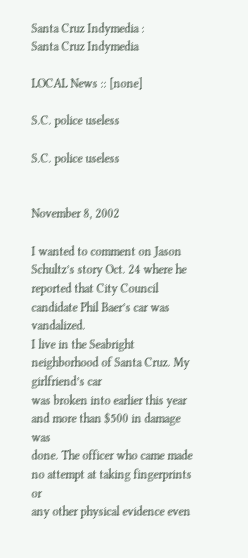Santa Cruz Indymedia :
Santa Cruz Indymedia

LOCAL News :: [none]

S.C. police useless

S.C. police useless


November 8, 2002

I wanted to comment on Jason Schultz’s story Oct. 24 where he
reported that City Council candidate Phil Baer’s car was vandalized.
I live in the Seabright neighborhood of Santa Cruz. My girlfriend’s car
was broken into earlier this year and more than $500 in damage was
done. The officer who came made no attempt at taking fingerprints or
any other physical evidence even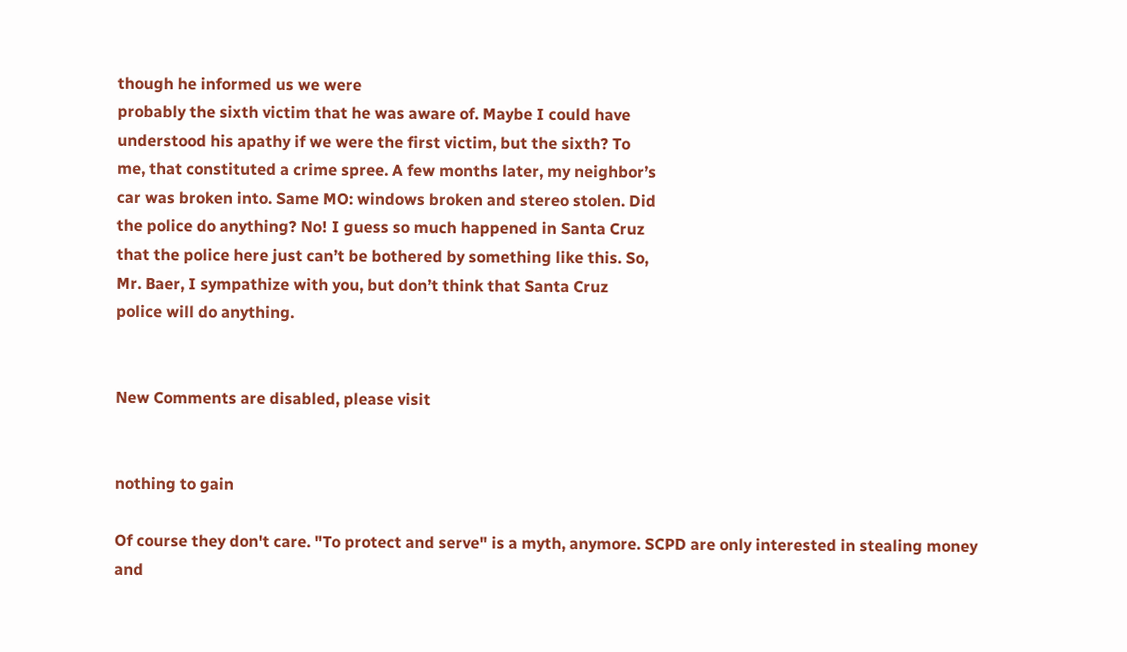though he informed us we were
probably the sixth victim that he was aware of. Maybe I could have
understood his apathy if we were the first victim, but the sixth? To
me, that constituted a crime spree. A few months later, my neighbor’s
car was broken into. Same MO: windows broken and stereo stolen. Did
the police do anything? No! I guess so much happened in Santa Cruz
that the police here just can’t be bothered by something like this. So,
Mr. Baer, I sympathize with you, but don’t think that Santa Cruz
police will do anything.


New Comments are disabled, please visit


nothing to gain

Of course they don't care. "To protect and serve" is a myth, anymore. SCPD are only interested in stealing money and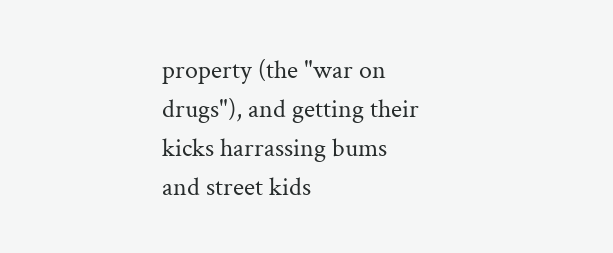property (the "war on drugs"), and getting their kicks harrassing bums and street kids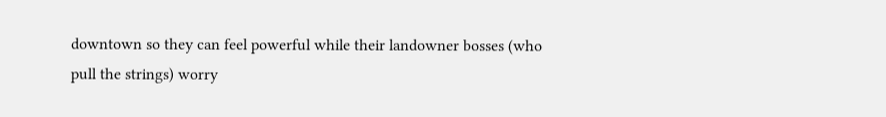downtown so they can feel powerful while their landowner bosses (who pull the strings) worry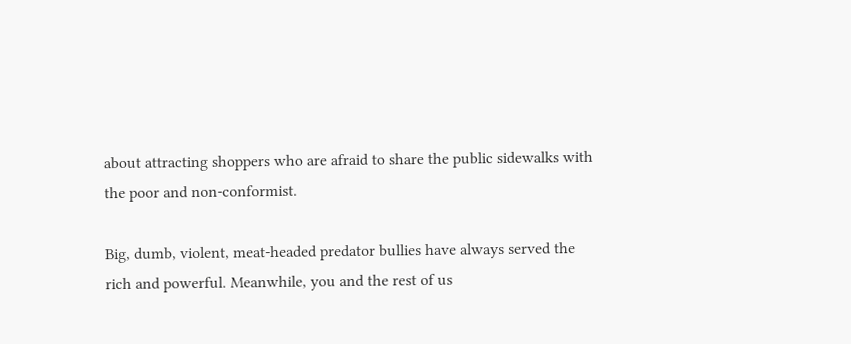about attracting shoppers who are afraid to share the public sidewalks with the poor and non-conformist.

Big, dumb, violent, meat-headed predator bullies have always served the rich and powerful. Meanwhile, you and the rest of us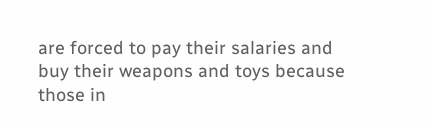are forced to pay their salaries and buy their weapons and toys because those in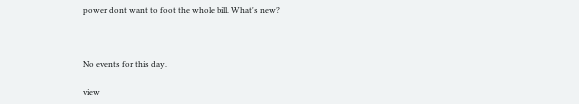power dont want to foot the whole bill. What's new?



No events for this day.

view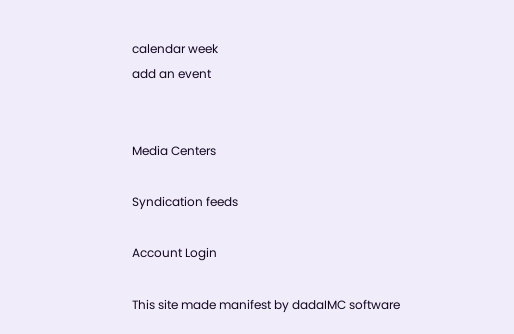calendar week
add an event


Media Centers

Syndication feeds

Account Login

This site made manifest by dadaIMC software